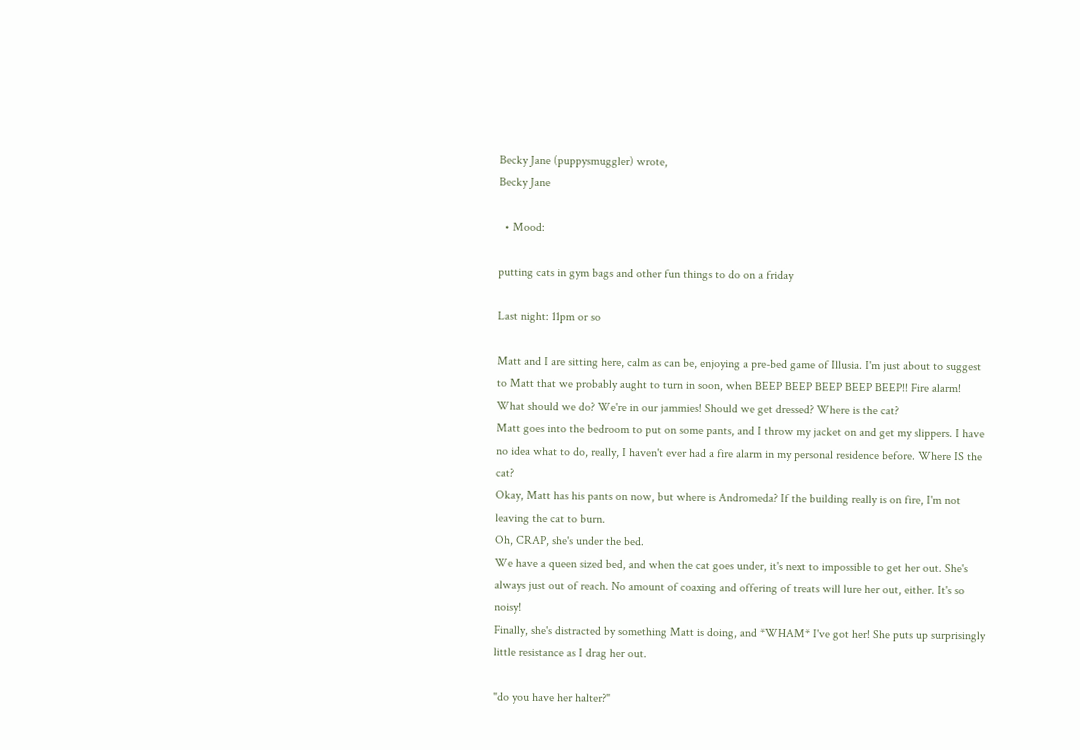Becky Jane (puppysmuggler) wrote,
Becky Jane

  • Mood:

putting cats in gym bags and other fun things to do on a friday

Last night: 11pm or so

Matt and I are sitting here, calm as can be, enjoying a pre-bed game of Illusia. I'm just about to suggest to Matt that we probably aught to turn in soon, when BEEP BEEP BEEP BEEP BEEP!! Fire alarm!
What should we do? We're in our jammies! Should we get dressed? Where is the cat?
Matt goes into the bedroom to put on some pants, and I throw my jacket on and get my slippers. I have no idea what to do, really, I haven't ever had a fire alarm in my personal residence before. Where IS the cat?
Okay, Matt has his pants on now, but where is Andromeda? If the building really is on fire, I'm not leaving the cat to burn.
Oh, CRAP, she's under the bed.
We have a queen sized bed, and when the cat goes under, it's next to impossible to get her out. She's always just out of reach. No amount of coaxing and offering of treats will lure her out, either. It's so noisy!
Finally, she's distracted by something Matt is doing, and *WHAM* I've got her! She puts up surprisingly little resistance as I drag her out.

"do you have her halter?"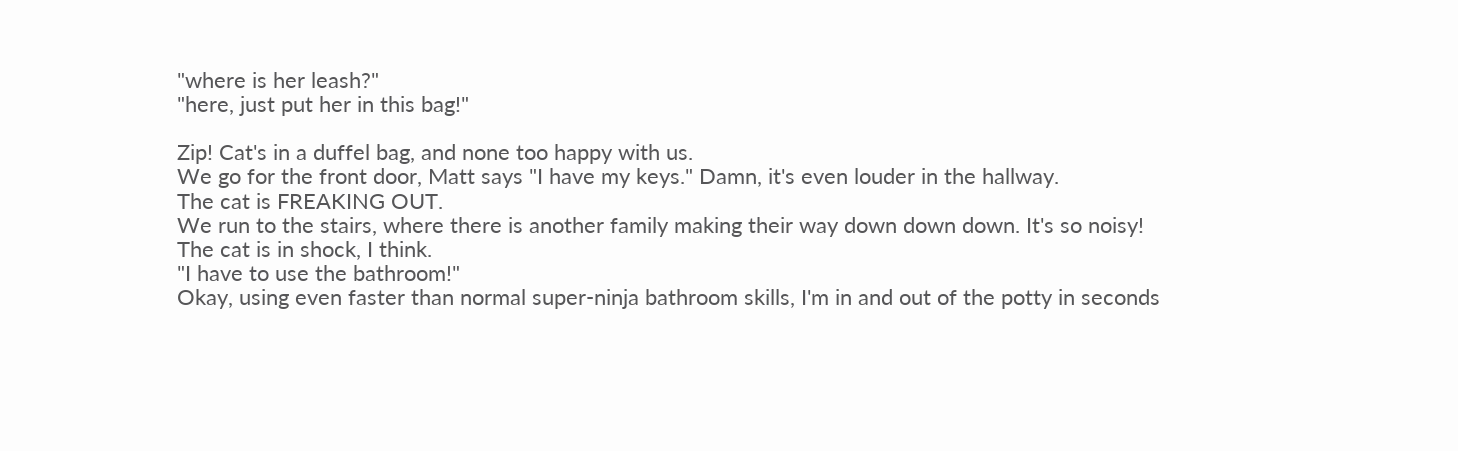"where is her leash?"
"here, just put her in this bag!"

Zip! Cat's in a duffel bag, and none too happy with us.
We go for the front door, Matt says "I have my keys." Damn, it's even louder in the hallway.
The cat is FREAKING OUT.
We run to the stairs, where there is another family making their way down down down. It's so noisy!
The cat is in shock, I think.
"I have to use the bathroom!"
Okay, using even faster than normal super-ninja bathroom skills, I'm in and out of the potty in seconds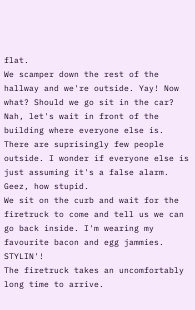flat.
We scamper down the rest of the hallway and we're outside. Yay! Now what? Should we go sit in the car? Nah, let's wait in front of the building where everyone else is.
There are suprisingly few people outside. I wonder if everyone else is just assuming it's a false alarm. Geez, how stupid.
We sit on the curb and wait for the firetruck to come and tell us we can go back inside. I'm wearing my favourite bacon and egg jammies. STYLIN'!
The firetruck takes an uncomfortably long time to arrive.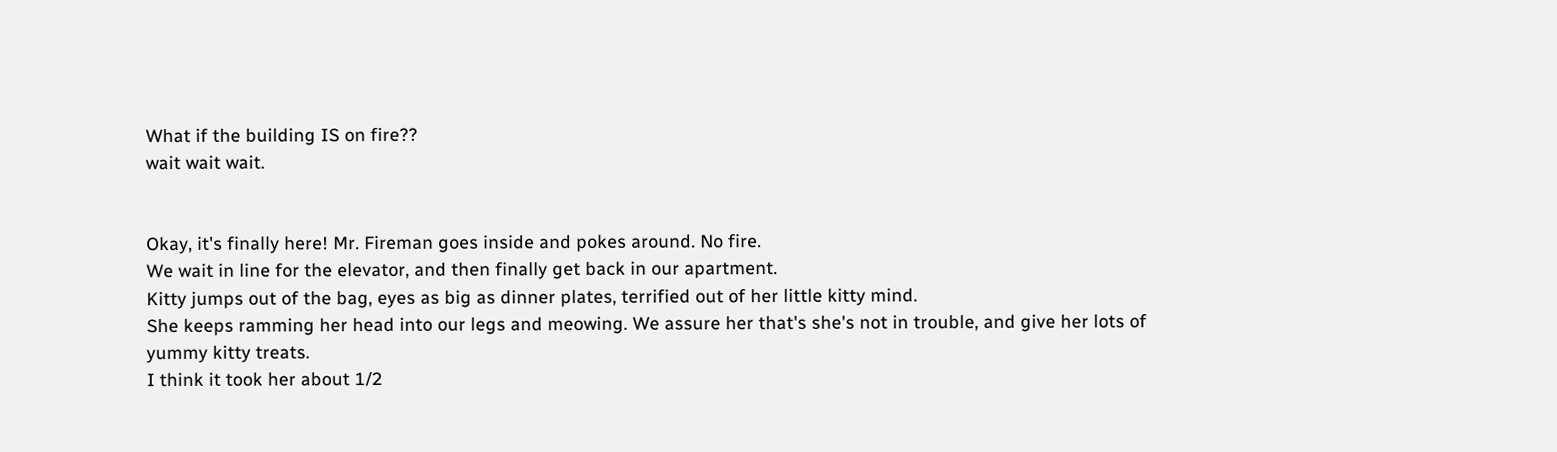What if the building IS on fire??
wait wait wait.


Okay, it's finally here! Mr. Fireman goes inside and pokes around. No fire.
We wait in line for the elevator, and then finally get back in our apartment.
Kitty jumps out of the bag, eyes as big as dinner plates, terrified out of her little kitty mind.
She keeps ramming her head into our legs and meowing. We assure her that's she's not in trouble, and give her lots of yummy kitty treats.
I think it took her about 1/2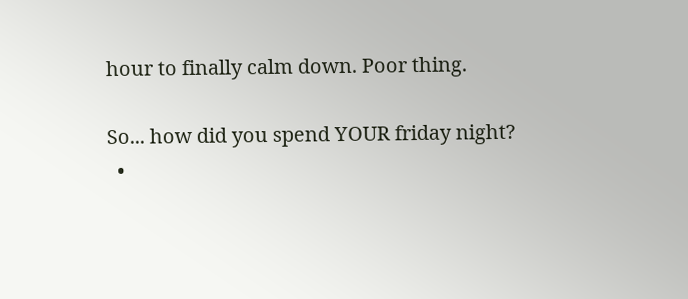hour to finally calm down. Poor thing.

So... how did you spend YOUR friday night?
  •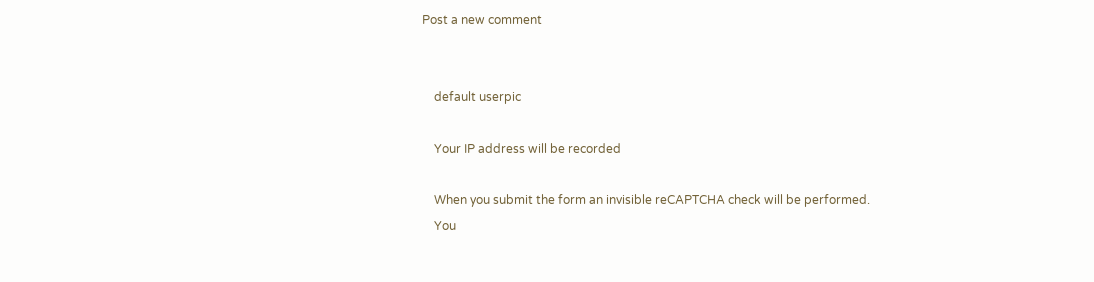Post a new comment


    default userpic

    Your IP address will be recorded

    When you submit the form an invisible reCAPTCHA check will be performed.
    You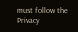must follow the Privacy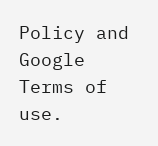Policy and Google Terms of use.